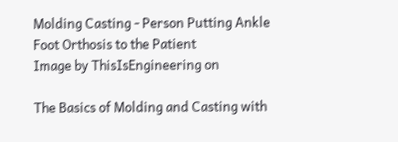Molding Casting - Person Putting Ankle Foot Orthosis to the Patient
Image by ThisIsEngineering on

The Basics of Molding and Casting with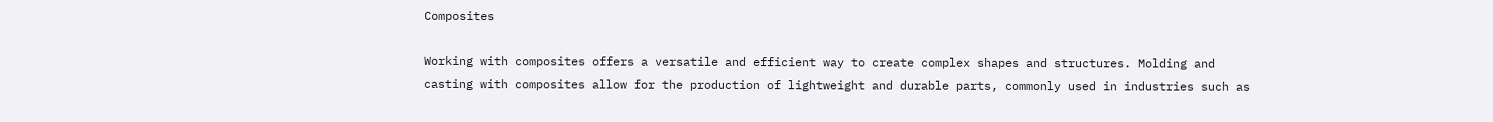Composites

Working with composites offers a versatile and efficient way to create complex shapes and structures. Molding and casting with composites allow for the production of lightweight and durable parts, commonly used in industries such as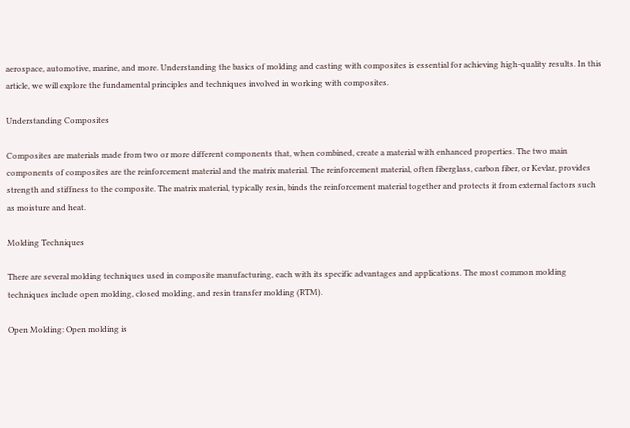aerospace, automotive, marine, and more. Understanding the basics of molding and casting with composites is essential for achieving high-quality results. In this article, we will explore the fundamental principles and techniques involved in working with composites.

Understanding Composites

Composites are materials made from two or more different components that, when combined, create a material with enhanced properties. The two main components of composites are the reinforcement material and the matrix material. The reinforcement material, often fiberglass, carbon fiber, or Kevlar, provides strength and stiffness to the composite. The matrix material, typically resin, binds the reinforcement material together and protects it from external factors such as moisture and heat.

Molding Techniques

There are several molding techniques used in composite manufacturing, each with its specific advantages and applications. The most common molding techniques include open molding, closed molding, and resin transfer molding (RTM).

Open Molding: Open molding is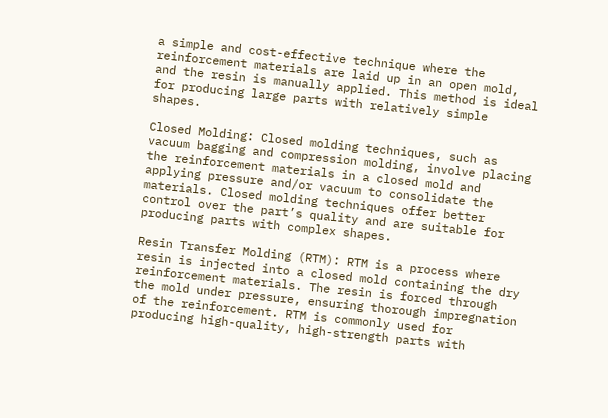a simple and cost-effective technique where the reinforcement materials are laid up in an open mold, and the resin is manually applied. This method is ideal for producing large parts with relatively simple shapes.

Closed Molding: Closed molding techniques, such as vacuum bagging and compression molding, involve placing the reinforcement materials in a closed mold and applying pressure and/or vacuum to consolidate the materials. Closed molding techniques offer better control over the part’s quality and are suitable for producing parts with complex shapes.

Resin Transfer Molding (RTM): RTM is a process where resin is injected into a closed mold containing the dry reinforcement materials. The resin is forced through the mold under pressure, ensuring thorough impregnation of the reinforcement. RTM is commonly used for producing high-quality, high-strength parts with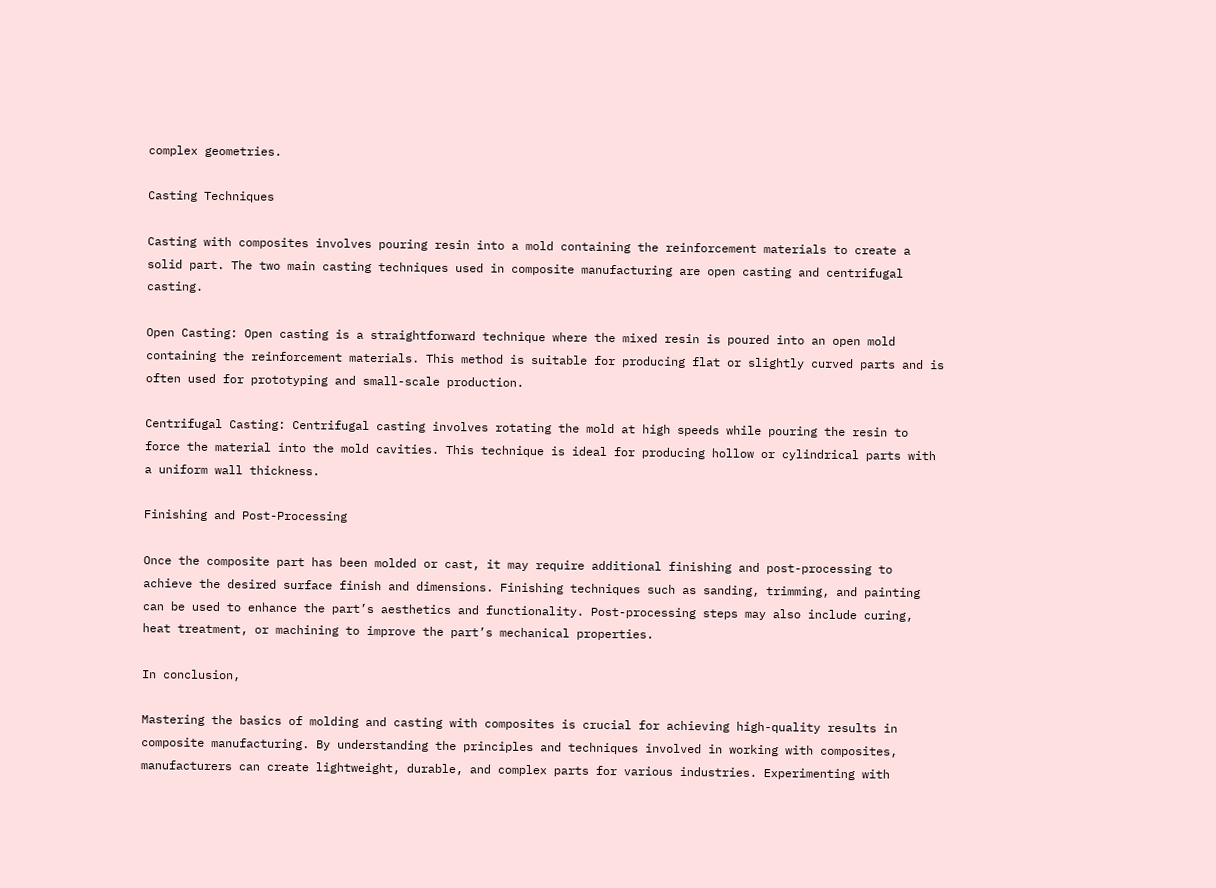complex geometries.

Casting Techniques

Casting with composites involves pouring resin into a mold containing the reinforcement materials to create a solid part. The two main casting techniques used in composite manufacturing are open casting and centrifugal casting.

Open Casting: Open casting is a straightforward technique where the mixed resin is poured into an open mold containing the reinforcement materials. This method is suitable for producing flat or slightly curved parts and is often used for prototyping and small-scale production.

Centrifugal Casting: Centrifugal casting involves rotating the mold at high speeds while pouring the resin to force the material into the mold cavities. This technique is ideal for producing hollow or cylindrical parts with a uniform wall thickness.

Finishing and Post-Processing

Once the composite part has been molded or cast, it may require additional finishing and post-processing to achieve the desired surface finish and dimensions. Finishing techniques such as sanding, trimming, and painting can be used to enhance the part’s aesthetics and functionality. Post-processing steps may also include curing, heat treatment, or machining to improve the part’s mechanical properties.

In conclusion,

Mastering the basics of molding and casting with composites is crucial for achieving high-quality results in composite manufacturing. By understanding the principles and techniques involved in working with composites, manufacturers can create lightweight, durable, and complex parts for various industries. Experimenting with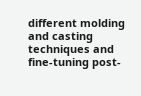different molding and casting techniques and fine-tuning post-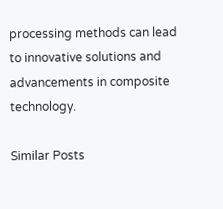processing methods can lead to innovative solutions and advancements in composite technology.

Similar Posts